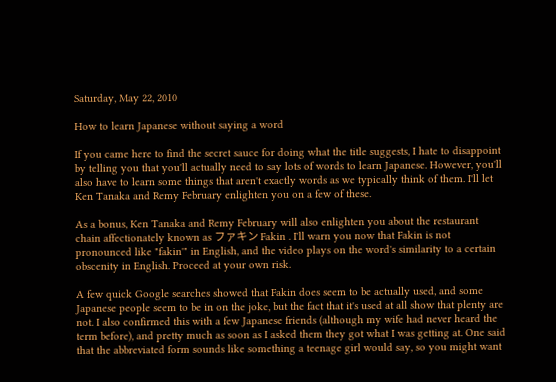Saturday, May 22, 2010

How to learn Japanese without saying a word

If you came here to find the secret sauce for doing what the title suggests, I hate to disappoint by telling you that you'll actually need to say lots of words to learn Japanese. However, you'll also have to learn some things that aren't exactly words as we typically think of them. I'll let Ken Tanaka and Remy February enlighten you on a few of these.

As a bonus, Ken Tanaka and Remy February will also enlighten you about the restaurant chain affectionately known as ファキン Fakin . I'll warn you now that Fakin is not pronounced like "fakin'" in English, and the video plays on the word's similarity to a certain obscenity in English. Proceed at your own risk.

A few quick Google searches showed that Fakin does seem to be actually used, and some Japanese people seem to be in on the joke, but the fact that it's used at all show that plenty are not. I also confirmed this with a few Japanese friends (although my wife had never heard the term before), and pretty much as soon as I asked them they got what I was getting at. One said that the abbreviated form sounds like something a teenage girl would say, so you might want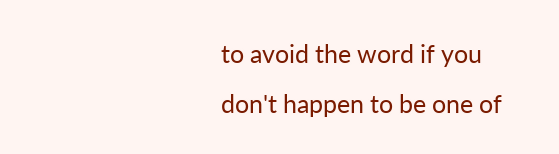to avoid the word if you don't happen to be one of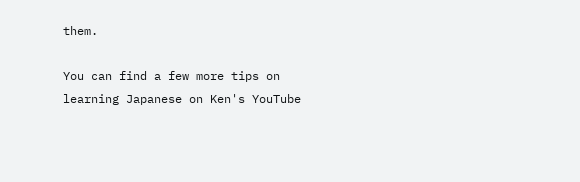them.

You can find a few more tips on learning Japanese on Ken's YouTube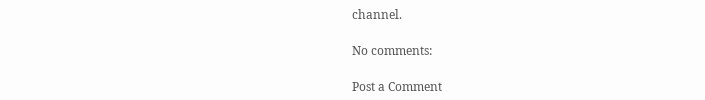channel.

No comments:

Post a Comment